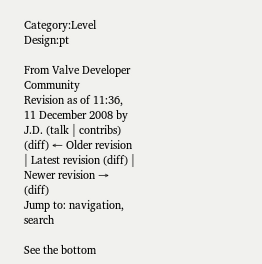Category:Level Design:pt

From Valve Developer Community
Revision as of 11:36, 11 December 2008 by J.D. (talk | contribs)
(diff) ← Older revision | Latest revision (diff) | Newer revision → (diff)
Jump to: navigation, search

See the bottom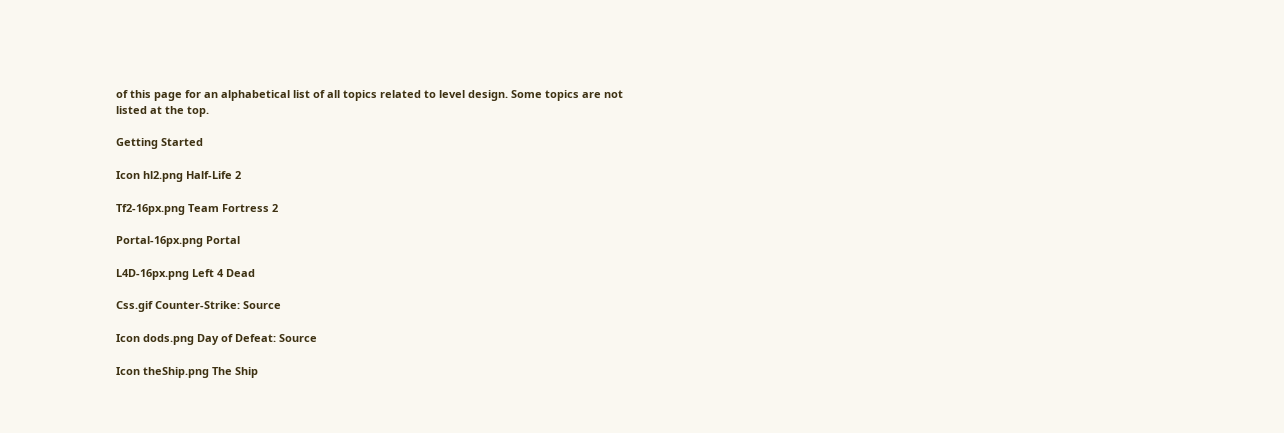of this page for an alphabetical list of all topics related to level design. Some topics are not listed at the top.

Getting Started

Icon hl2.png Half-Life 2

Tf2-16px.png Team Fortress 2

Portal-16px.png Portal

L4D-16px.png Left 4 Dead

Css.gif Counter-Strike: Source

Icon dods.png Day of Defeat: Source

Icon theShip.png The Ship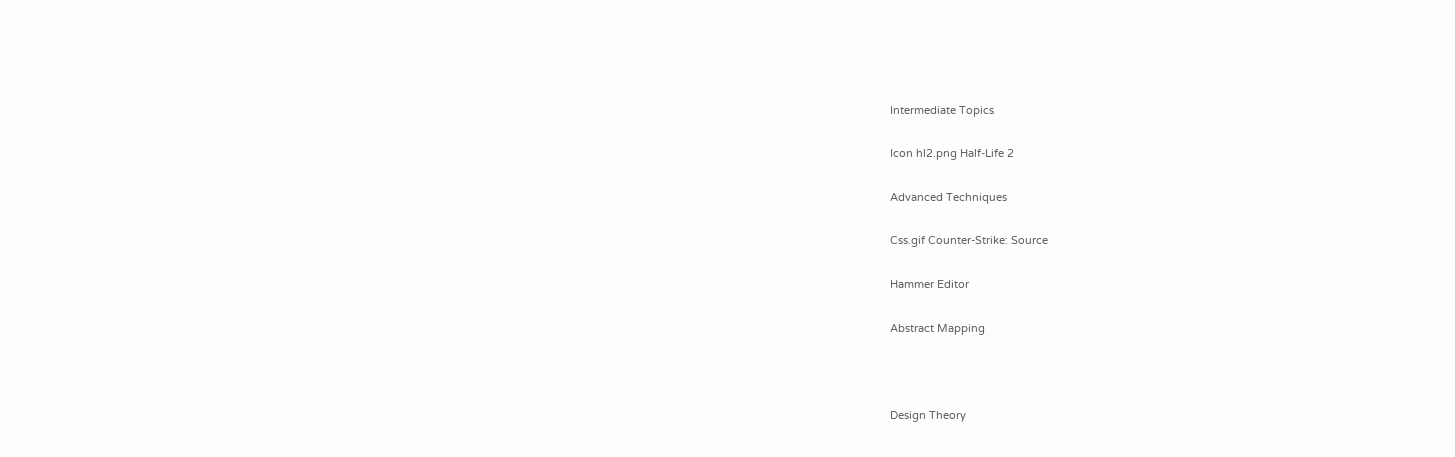Intermediate Topics

Icon hl2.png Half-Life 2

Advanced Techniques

Css.gif Counter-Strike: Source

Hammer Editor

Abstract Mapping



Design Theory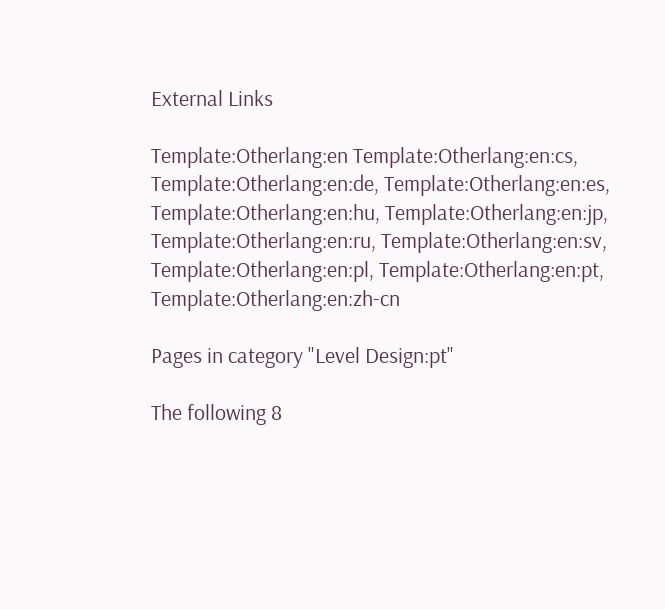External Links

Template:Otherlang:en Template:Otherlang:en:cs, Template:Otherlang:en:de, Template:Otherlang:en:es, Template:Otherlang:en:hu, Template:Otherlang:en:jp, Template:Otherlang:en:ru, Template:Otherlang:en:sv, Template:Otherlang:en:pl, Template:Otherlang:en:pt, Template:Otherlang:en:zh-cn

Pages in category "Level Design:pt"

The following 8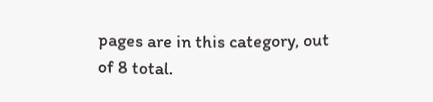pages are in this category, out of 8 total.